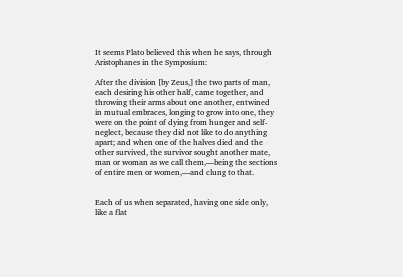It seems Plato believed this when he says, through Aristophanes in the Symposium:

After the division [by Zeus,] the two parts of man, each desiring his other half, came together, and throwing their arms about one another, entwined in mutual embraces, longing to grow into one, they were on the point of dying from hunger and self-neglect, because they did not like to do anything apart; and when one of the halves died and the other survived, the survivor sought another mate, man or woman as we call them,—being the sections of entire men or women,—and clung to that.


Each of us when separated, having one side only, like a flat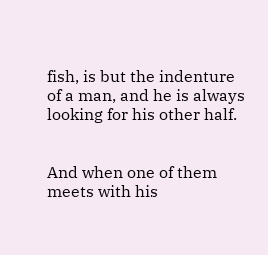fish, is but the indenture of a man, and he is always looking for his other half.


And when one of them meets with his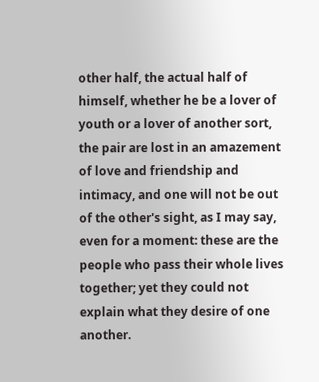other half, the actual half of himself, whether he be a lover of youth or a lover of another sort, the pair are lost in an amazement of love and friendship and intimacy, and one will not be out of the other's sight, as I may say, even for a moment: these are the people who pass their whole lives together; yet they could not explain what they desire of one another.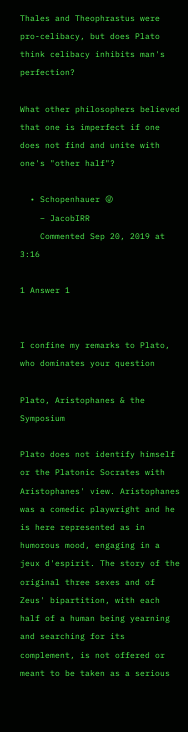Thales and Theophrastus were pro-celibacy, but does Plato think celibacy inhibits man's perfection?

What other philosophers believed that one is imperfect if one does not find and unite with one's "other half"?

  • Schopenhauer 😜
    – JacobIRR
    Commented Sep 20, 2019 at 3:16

1 Answer 1


I confine my remarks to Plato, who dominates your question

Plato, Aristophanes & the Symposium

Plato does not identify himself or the Platonic Socrates with Aristophanes' view. Aristophanes was a comedic playwright and he is here represented as in humorous mood, engaging in a jeux d'espirit. The story of the original three sexes and of Zeus' bipartition, with each half of a human being yearning and searching for its complement, is not offered or meant to be taken as a serious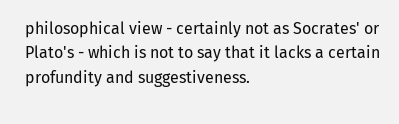philosophical view - certainly not as Socrates' or Plato's - which is not to say that it lacks a certain profundity and suggestiveness.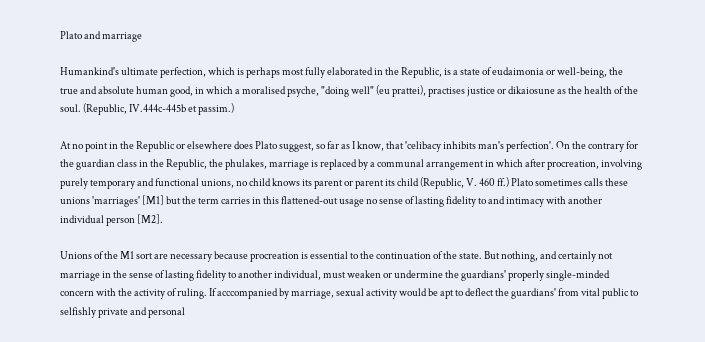Plato and marriage

Humankind's ultimate perfection, which is perhaps most fully elaborated in the Republic, is a state of eudaimonia or well-being, the true and absolute human good, in which a moralised psyche, "doing well" (eu prattei), practises justice or dikaiosune as the health of the soul. (Republic, IV.444c-445b et passim.)

At no point in the Republic or elsewhere does Plato suggest, so far as I know, that 'celibacy inhibits man's perfection'. On the contrary for the guardian class in the Republic, the phulakes, marriage is replaced by a communal arrangement in which after procreation, involving purely temporary and functional unions, no child knows its parent or parent its child (Republic, V. 460 ff.) Plato sometimes calls these unions 'marriages' [M1] but the term carries in this flattened-out usage no sense of lasting fidelity to and intimacy with another individual person [M2].

Unions of the M1 sort are necessary because procreation is essential to the continuation of the state. But nothing, and certainly not marriage in the sense of lasting fidelity to another individual, must weaken or undermine the guardians' properly single-minded concern with the activity of ruling. If acccompanied by marriage, sexual activity would be apt to deflect the guardians' from vital public to selfishly private and personal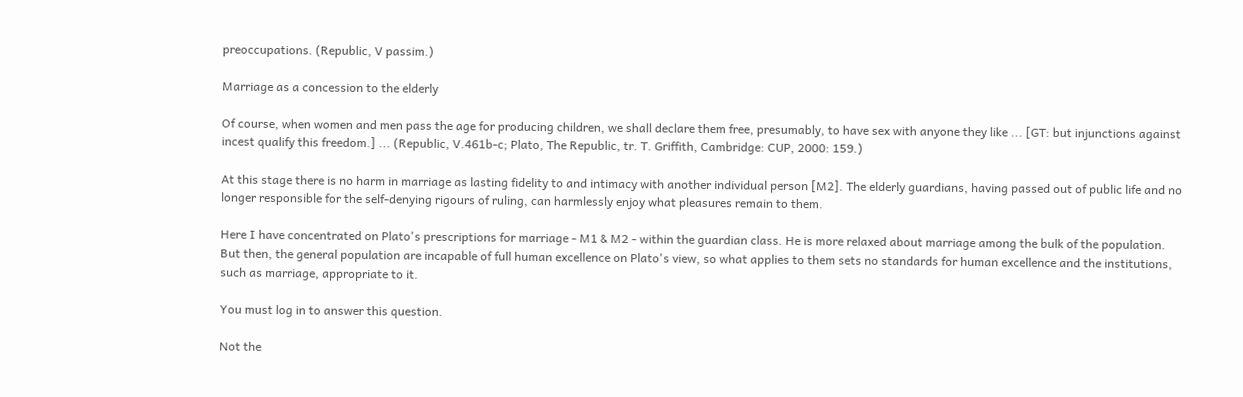preoccupations. (Republic, V passim.)

Marriage as a concession to the elderly

Of course, when women and men pass the age for producing children, we shall declare them free, presumably, to have sex with anyone they like ... [GT: but injunctions against incest qualify this freedom.] ... (Republic, V.461b-c; Plato, The Republic, tr. T. Griffith, Cambridge: CUP, 2000: 159.)

At this stage there is no harm in marriage as lasting fidelity to and intimacy with another individual person [M2]. The elderly guardians, having passed out of public life and no longer responsible for the self-denying rigours of ruling, can harmlessly enjoy what pleasures remain to them.

Here I have concentrated on Plato's prescriptions for marriage - M1 & M2 - within the guardian class. He is more relaxed about marriage among the bulk of the population. But then, the general population are incapable of full human excellence on Plato's view, so what applies to them sets no standards for human excellence and the institutions, such as marriage, appropriate to it.

You must log in to answer this question.

Not the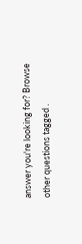answer you're looking for? Browse other questions tagged .